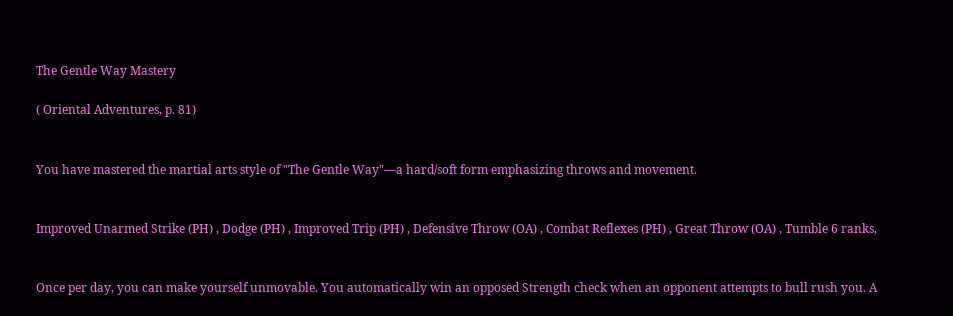The Gentle Way Mastery

( Oriental Adventures, p. 81)


You have mastered the martial arts style of "The Gentle Way"—a hard/soft form emphasizing throws and movement.


Improved Unarmed Strike (PH) , Dodge (PH) , Improved Trip (PH) , Defensive Throw (OA) , Combat Reflexes (PH) , Great Throw (OA) , Tumble 6 ranks,


Once per day, you can make yourself unmovable. You automatically win an opposed Strength check when an opponent attempts to bull rush you. A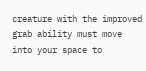creature with the improved grab ability must move into your space to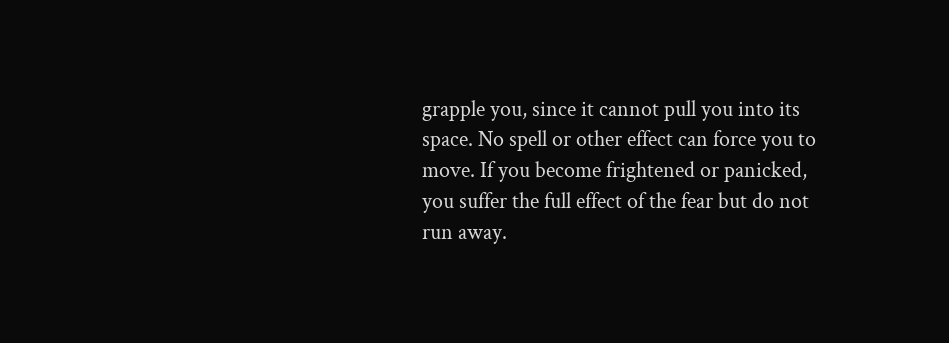grapple you, since it cannot pull you into its space. No spell or other effect can force you to move. If you become frightened or panicked, you suffer the full effect of the fear but do not run away.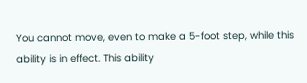You cannot move, even to make a 5-foot step, while this ability is in effect. This ability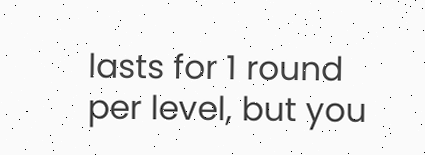lasts for 1 round per level, but you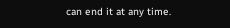can end it at any time.